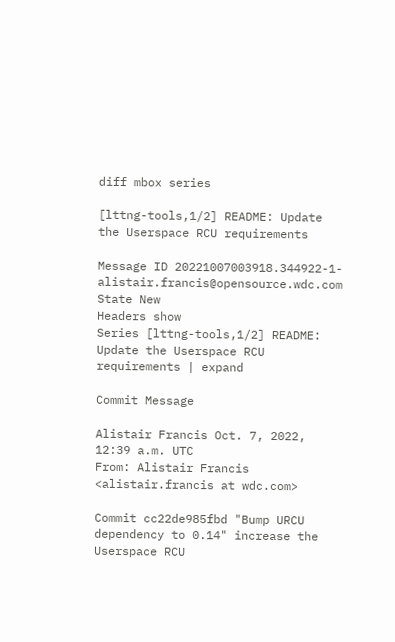diff mbox series

[lttng-tools,1/2] README: Update the Userspace RCU requirements

Message ID 20221007003918.344922-1-alistair.francis@opensource.wdc.com
State New
Headers show
Series [lttng-tools,1/2] README: Update the Userspace RCU requirements | expand

Commit Message

Alistair Francis Oct. 7, 2022, 12:39 a.m. UTC
From: Alistair Francis <alistair.francis at wdc.com>

Commit cc22de985fbd "Bump URCU dependency to 0.14" increase the
Userspace RCU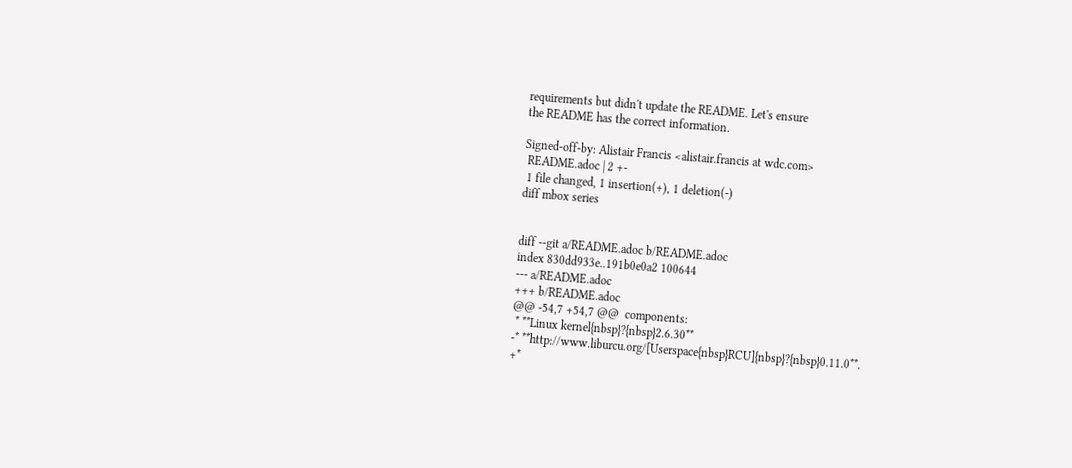requirements but didn't update the README. Let's ensure
the README has the correct information.

Signed-off-by: Alistair Francis <alistair.francis at wdc.com>
 README.adoc | 2 +-
 1 file changed, 1 insertion(+), 1 deletion(-)
diff mbox series


diff --git a/README.adoc b/README.adoc
index 830dd933e..191b0e0a2 100644
--- a/README.adoc
+++ b/README.adoc
@@ -54,7 +54,7 @@  components:
 * **Linux kernel{nbsp}?{nbsp}2.6.30**
-* **http://www.liburcu.org/[Userspace{nbsp}RCU]{nbsp}?{nbsp}0.11.0**.
+*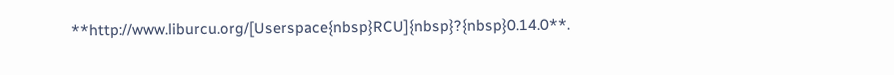**http://www.liburcu.org/[Userspace{nbsp}RCU]{nbsp}?{nbsp}0.14.0**.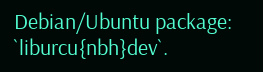Debian/Ubuntu package: `liburcu{nbh}dev`.